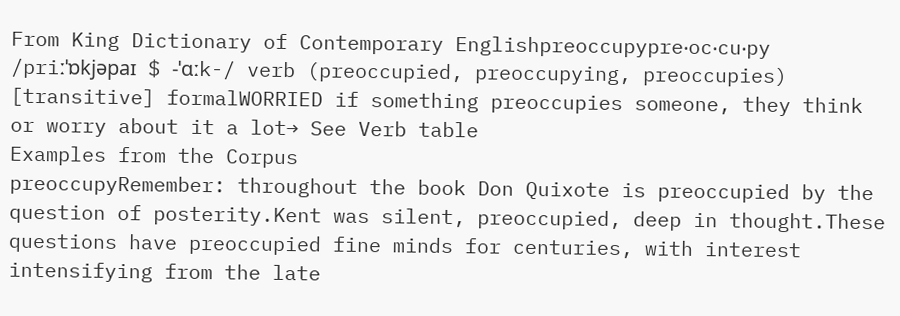From King Dictionary of Contemporary Englishpreoccupypre‧oc‧cu‧py /priːˈɒkjəpaɪ $ -ˈɑːk-/ verb (preoccupied, preoccupying, preoccupies) [transitive] formalWORRIED if something preoccupies someone, they think or worry about it a lot→ See Verb table
Examples from the Corpus
preoccupyRemember: throughout the book Don Quixote is preoccupied by the question of posterity.Kent was silent, preoccupied, deep in thought.These questions have preoccupied fine minds for centuries, with interest intensifying from the late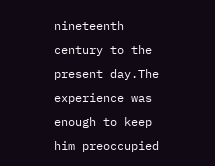nineteenth century to the present day.The experience was enough to keep him preoccupied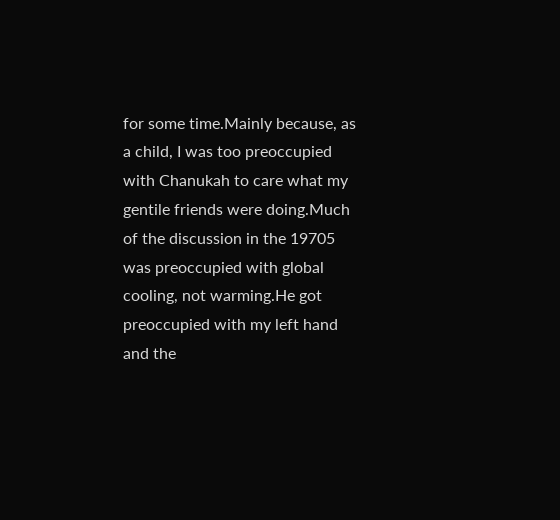for some time.Mainly because, as a child, I was too preoccupied with Chanukah to care what my gentile friends were doing.Much of the discussion in the 19705 was preoccupied with global cooling, not warming.He got preoccupied with my left hand and the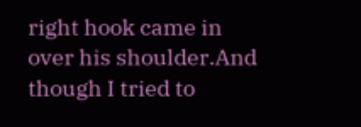right hook came in over his shoulder.And though I tried to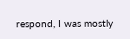respond, I was mostly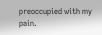preoccupied with my pain.